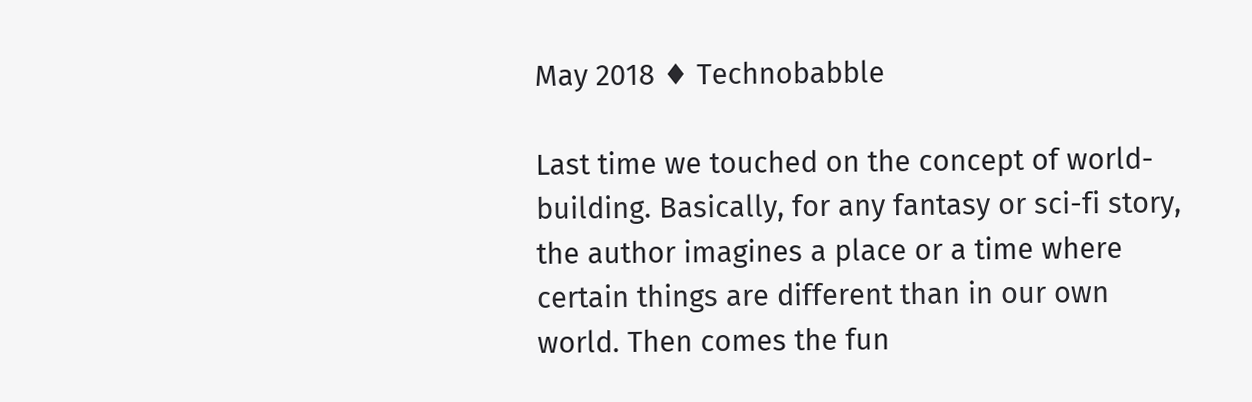May 2018 ♦ Technobabble

Last time we touched on the concept of world-building. Basically, for any fantasy or sci-fi story, the author imagines a place or a time where certain things are different than in our own world. Then comes the fun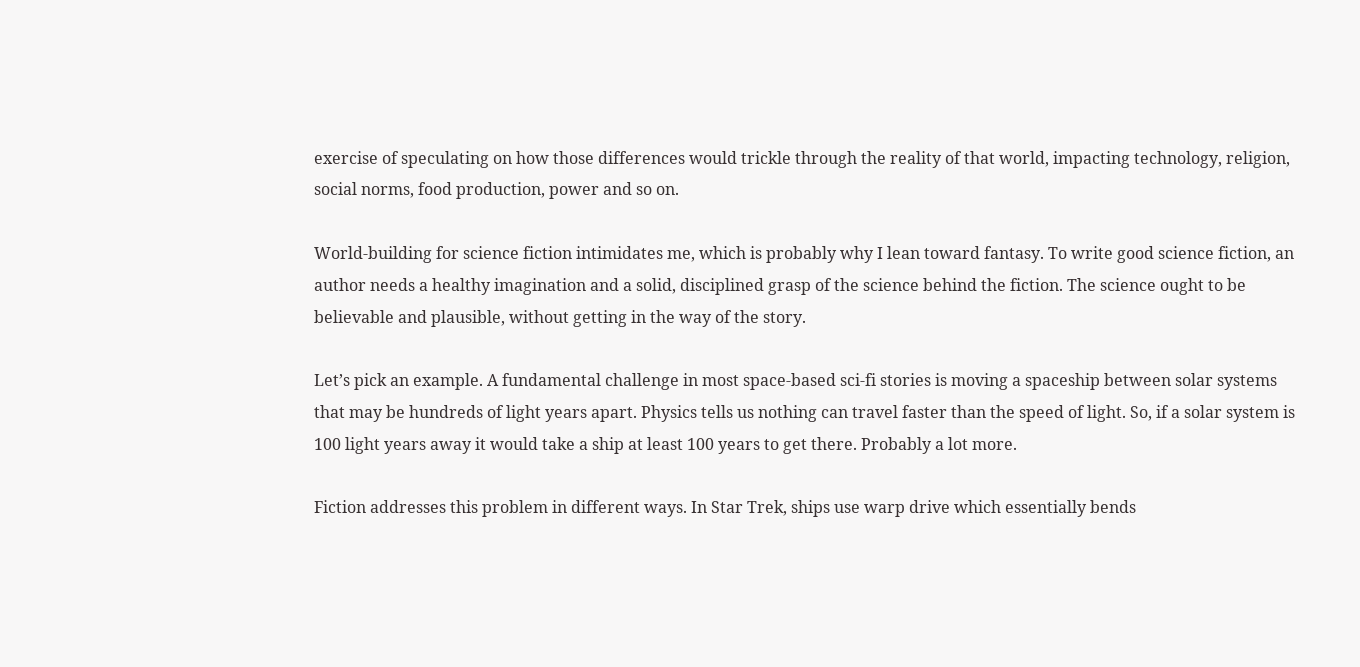exercise of speculating on how those differences would trickle through the reality of that world, impacting technology, religion, social norms, food production, power and so on.

World-building for science fiction intimidates me, which is probably why I lean toward fantasy. To write good science fiction, an author needs a healthy imagination and a solid, disciplined grasp of the science behind the fiction. The science ought to be believable and plausible, without getting in the way of the story.

Let’s pick an example. A fundamental challenge in most space-based sci-fi stories is moving a spaceship between solar systems that may be hundreds of light years apart. Physics tells us nothing can travel faster than the speed of light. So, if a solar system is 100 light years away it would take a ship at least 100 years to get there. Probably a lot more.

Fiction addresses this problem in different ways. In Star Trek, ships use warp drive which essentially bends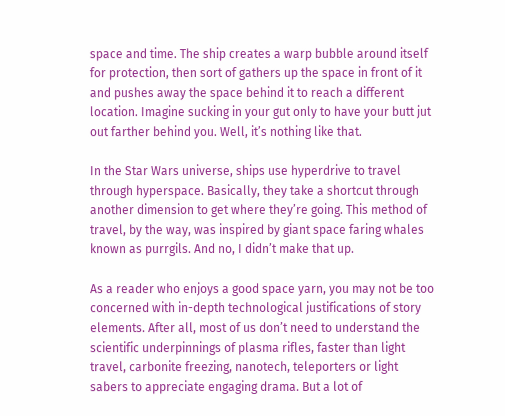space and time. The ship creates a warp bubble around itself for protection, then sort of gathers up the space in front of it and pushes away the space behind it to reach a different location. Imagine sucking in your gut only to have your butt jut out farther behind you. Well, it’s nothing like that.

In the Star Wars universe, ships use hyperdrive to travel through hyperspace. Basically, they take a shortcut through another dimension to get where they’re going. This method of travel, by the way, was inspired by giant space faring whales known as purrgils. And no, I didn’t make that up.

As a reader who enjoys a good space yarn, you may not be too concerned with in-depth technological justifications of story elements. After all, most of us don’t need to understand the scientific underpinnings of plasma rifles, faster than light travel, carbonite freezing, nanotech, teleporters or light sabers to appreciate engaging drama. But a lot of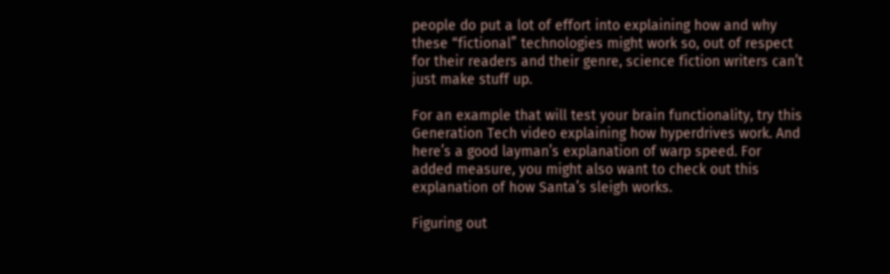people do put a lot of effort into explaining how and why these “fictional” technologies might work so, out of respect for their readers and their genre, science fiction writers can’t just make stuff up.

For an example that will test your brain functionality, try this Generation Tech video explaining how hyperdrives work. And here’s a good layman’s explanation of warp speed. For added measure, you might also want to check out this explanation of how Santa’s sleigh works.

Figuring out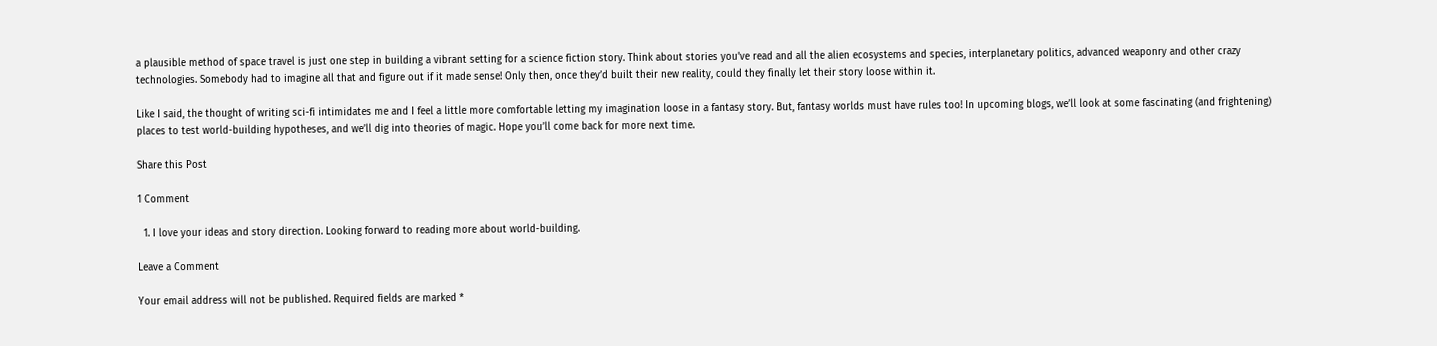a plausible method of space travel is just one step in building a vibrant setting for a science fiction story. Think about stories you’ve read and all the alien ecosystems and species, interplanetary politics, advanced weaponry and other crazy technologies. Somebody had to imagine all that and figure out if it made sense! Only then, once they’d built their new reality, could they finally let their story loose within it.

Like I said, the thought of writing sci-fi intimidates me and I feel a little more comfortable letting my imagination loose in a fantasy story. But, fantasy worlds must have rules too! In upcoming blogs, we’ll look at some fascinating (and frightening) places to test world-building hypotheses, and we’ll dig into theories of magic. Hope you’ll come back for more next time.

Share this Post

1 Comment

  1. I love your ideas and story direction. Looking forward to reading more about world-building.

Leave a Comment

Your email address will not be published. Required fields are marked *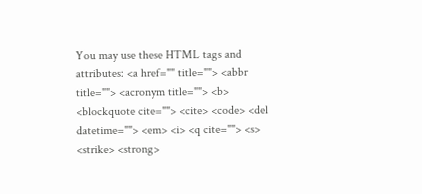You may use these HTML tags and attributes: <a href="" title=""> <abbr title=""> <acronym title=""> <b> <blockquote cite=""> <cite> <code> <del datetime=""> <em> <i> <q cite=""> <s> <strike> <strong>